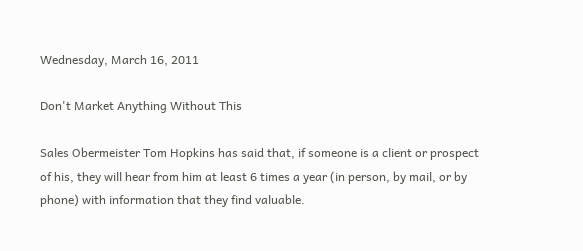Wednesday, March 16, 2011

Don't Market Anything Without This

Sales Obermeister Tom Hopkins has said that, if someone is a client or prospect of his, they will hear from him at least 6 times a year (in person, by mail, or by phone) with information that they find valuable.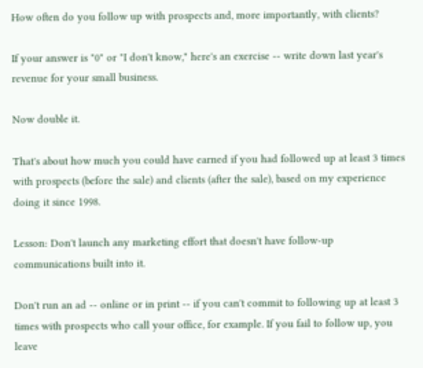How often do you follow up with prospects and, more importantly, with clients?

If your answer is "0" or "I don't know," here's an exercise -- write down last year's revenue for your small business.

Now double it.

That's about how much you could have earned if you had followed up at least 3 times with prospects (before the sale) and clients (after the sale), based on my experience doing it since 1998.

Lesson: Don't launch any marketing effort that doesn't have follow-up communications built into it.

Don't run an ad -- online or in print -- if you can't commit to following up at least 3 times with prospects who call your office, for example. If you fail to follow up, you leave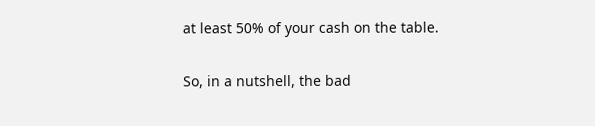at least 50% of your cash on the table.

So, in a nutshell, the bad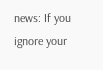news: If you ignore your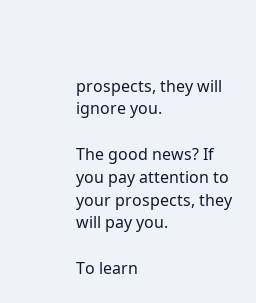prospects, they will ignore you.

The good news? If you pay attention to your prospects, they will pay you.

To learn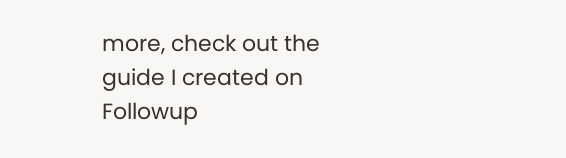more, check out the guide I created on Followup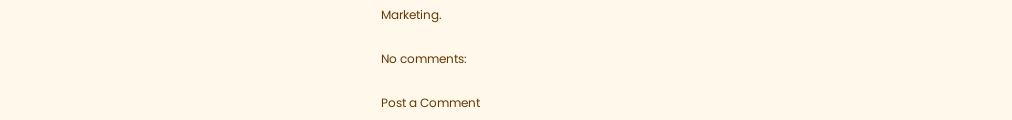Marketing.

No comments:

Post a Comment